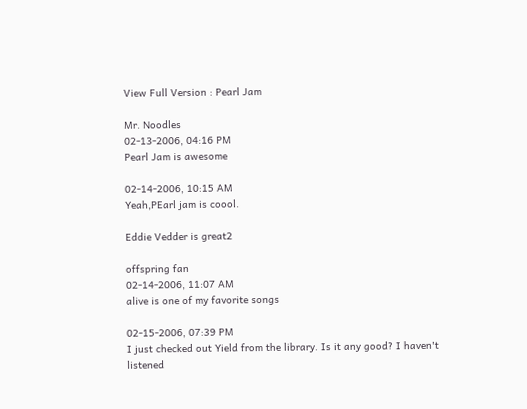View Full Version : Pearl Jam

Mr. Noodles
02-13-2006, 04:16 PM
Pearl Jam is awesome

02-14-2006, 10:15 AM
Yeah,PEarl jam is coool.

Eddie Vedder is great2

offspring fan
02-14-2006, 11:07 AM
alive is one of my favorite songs

02-15-2006, 07:39 PM
I just checked out Yield from the library. Is it any good? I haven't listened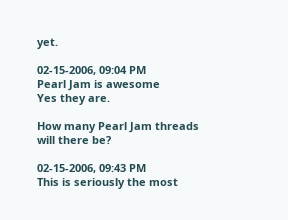yet.

02-15-2006, 09:04 PM
Pearl Jam is awesome
Yes they are.

How many Pearl Jam threads will there be?

02-15-2006, 09:43 PM
This is seriously the most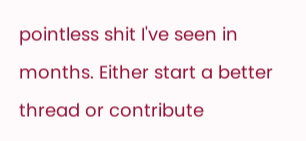pointless shit I've seen in months. Either start a better thread or contribute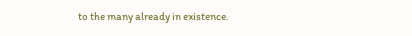to the many already in existence.